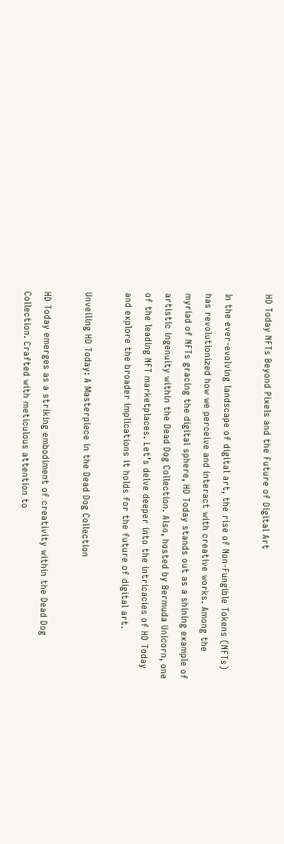HD Today NFTs Beyond Pixels and the Future of Digital Art

In the ever-evolving landscape of digital art, the rise of Non-Fungible Tokens (NFTs) has revolutionized how we perceive and interact with creative works. Among the myriad of NFTs gracing the digital sphere, HD Today stands out as a shining example of artistic ingenuity within the Dead Dog Collection. Also, hosted by Bermuda Unicorn, one of the leading NFT marketplaces. Let’s delve deeper into the intricacies of HD Today and explore the broader implications it holds for the future of digital art.

Unveiling HD Today: A Masterpiece in the Dead Dog Collection

HD Today emerges as a striking embodiment of creativity within the Dead Dog Collection. Crafted with meticulous attention to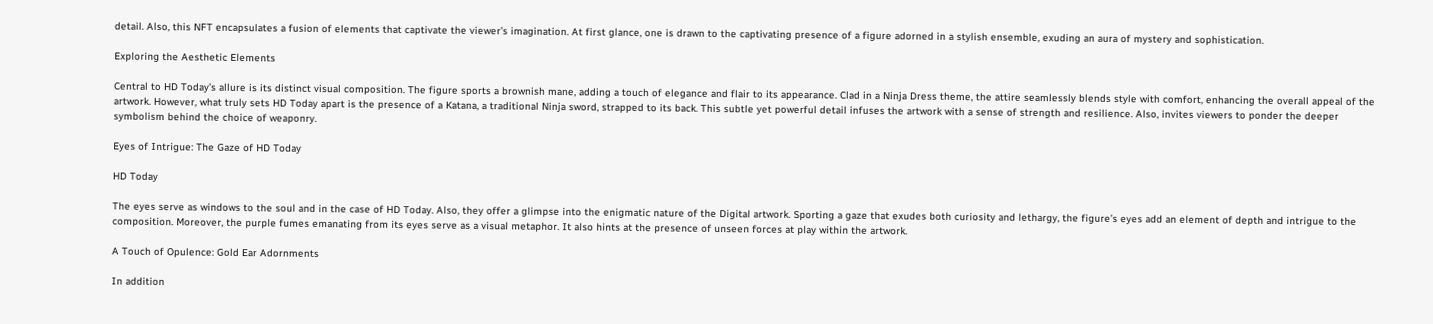detail. Also, this NFT encapsulates a fusion of elements that captivate the viewer’s imagination. At first glance, one is drawn to the captivating presence of a figure adorned in a stylish ensemble, exuding an aura of mystery and sophistication.

Exploring the Aesthetic Elements

Central to HD Today’s allure is its distinct visual composition. The figure sports a brownish mane, adding a touch of elegance and flair to its appearance. Clad in a Ninja Dress theme, the attire seamlessly blends style with comfort, enhancing the overall appeal of the artwork. However, what truly sets HD Today apart is the presence of a Katana, a traditional Ninja sword, strapped to its back. This subtle yet powerful detail infuses the artwork with a sense of strength and resilience. Also, invites viewers to ponder the deeper symbolism behind the choice of weaponry.

Eyes of Intrigue: The Gaze of HD Today

HD Today

The eyes serve as windows to the soul and in the case of HD Today. Also, they offer a glimpse into the enigmatic nature of the Digital artwork. Sporting a gaze that exudes both curiosity and lethargy, the figure’s eyes add an element of depth and intrigue to the composition. Moreover, the purple fumes emanating from its eyes serve as a visual metaphor. It also hints at the presence of unseen forces at play within the artwork.

A Touch of Opulence: Gold Ear Adornments

In addition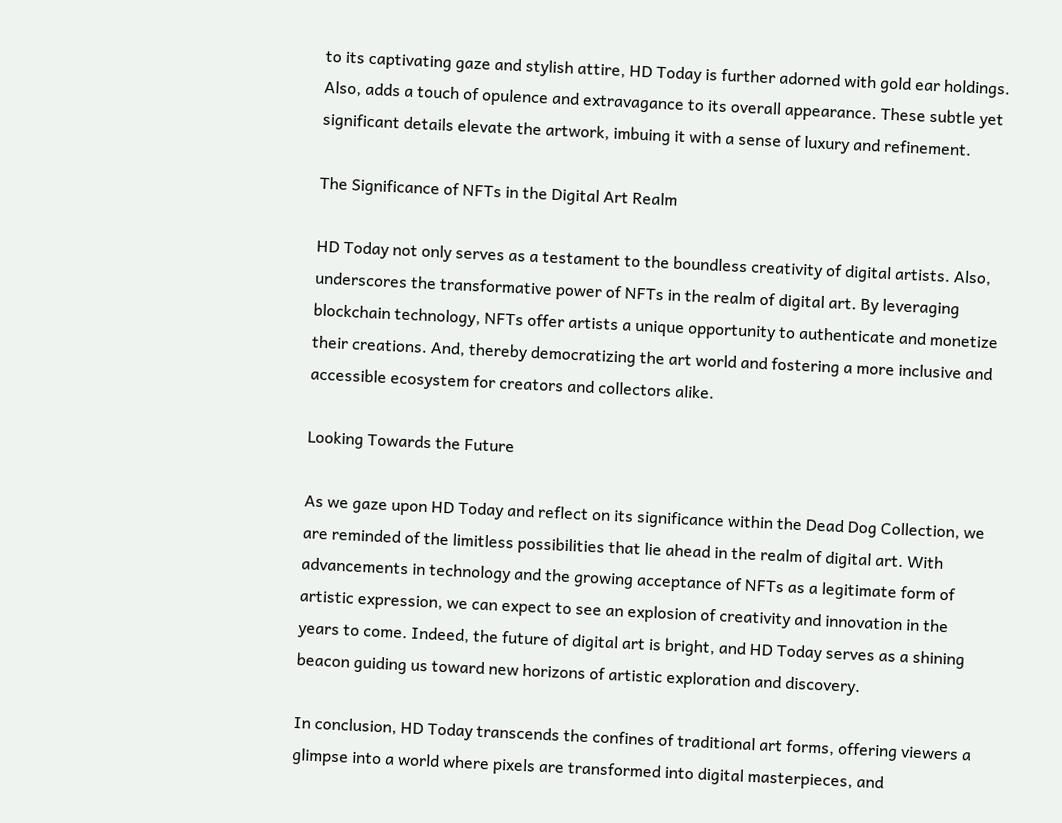to its captivating gaze and stylish attire, HD Today is further adorned with gold ear holdings. Also, adds a touch of opulence and extravagance to its overall appearance. These subtle yet significant details elevate the artwork, imbuing it with a sense of luxury and refinement.

The Significance of NFTs in the Digital Art Realm

HD Today not only serves as a testament to the boundless creativity of digital artists. Also, underscores the transformative power of NFTs in the realm of digital art. By leveraging blockchain technology, NFTs offer artists a unique opportunity to authenticate and monetize their creations. And, thereby democratizing the art world and fostering a more inclusive and accessible ecosystem for creators and collectors alike.

Looking Towards the Future

As we gaze upon HD Today and reflect on its significance within the Dead Dog Collection, we are reminded of the limitless possibilities that lie ahead in the realm of digital art. With advancements in technology and the growing acceptance of NFTs as a legitimate form of artistic expression, we can expect to see an explosion of creativity and innovation in the years to come. Indeed, the future of digital art is bright, and HD Today serves as a shining beacon guiding us toward new horizons of artistic exploration and discovery.

In conclusion, HD Today transcends the confines of traditional art forms, offering viewers a glimpse into a world where pixels are transformed into digital masterpieces, and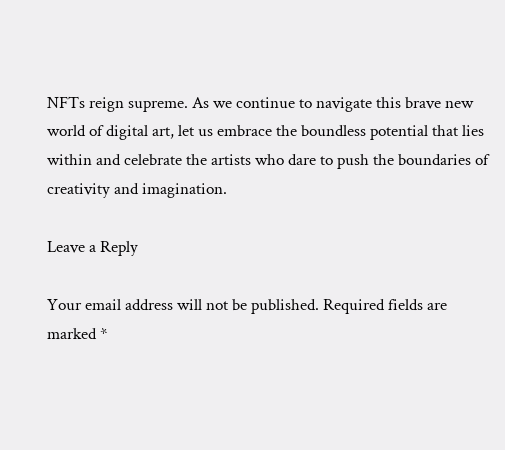NFTs reign supreme. As we continue to navigate this brave new world of digital art, let us embrace the boundless potential that lies within and celebrate the artists who dare to push the boundaries of creativity and imagination.

Leave a Reply

Your email address will not be published. Required fields are marked *